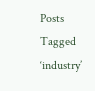Posts Tagged ‘industry’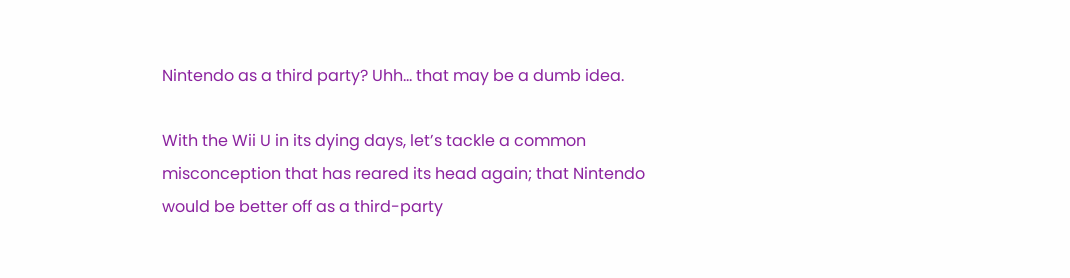Nintendo as a third party? Uhh… that may be a dumb idea.

With the Wii U in its dying days, let’s tackle a common misconception that has reared its head again; that Nintendo would be better off as a third-party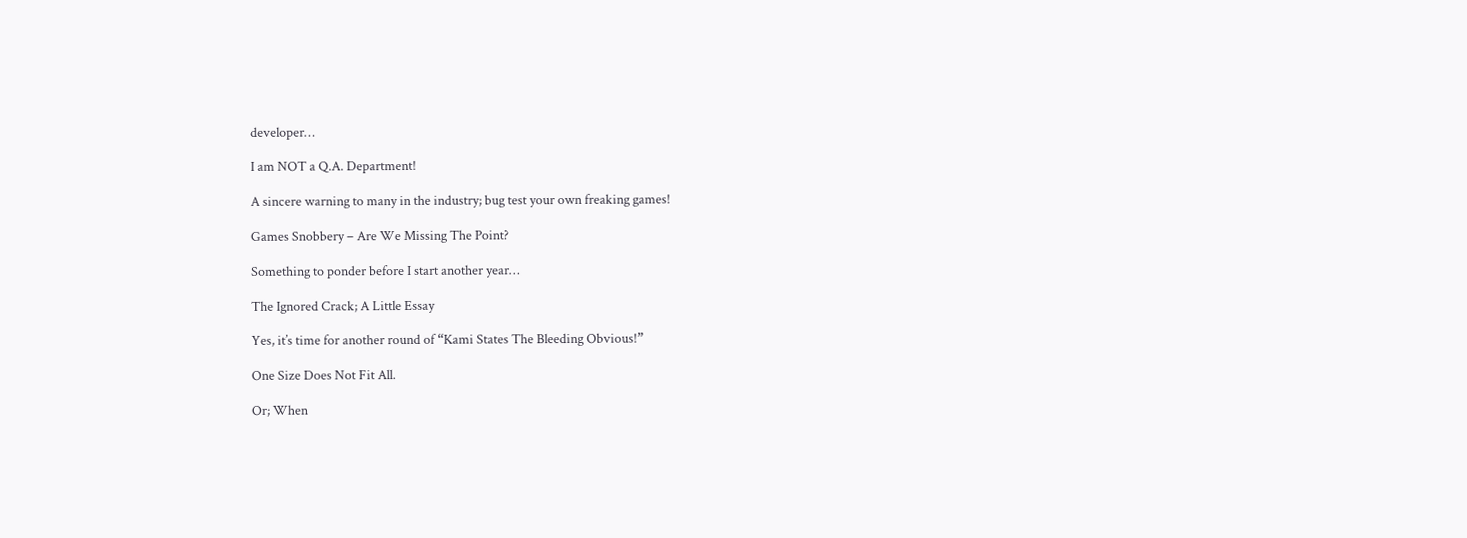developer…

I am NOT a Q.A. Department!

A sincere warning to many in the industry; bug test your own freaking games!

Games Snobbery – Are We Missing The Point?

Something to ponder before I start another year…

The Ignored Crack; A Little Essay

Yes, it’s time for another round of “Kami States The Bleeding Obvious!”

One Size Does Not Fit All.

Or; When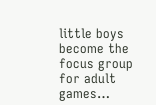little boys become the focus group for adult games…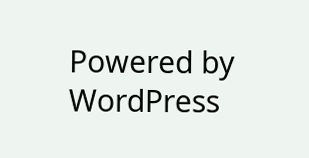Powered by WordPress